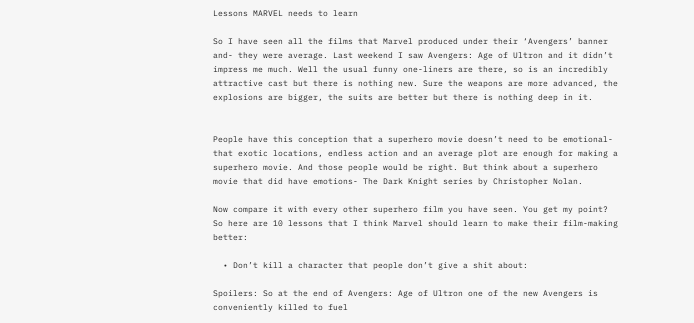Lessons MARVEL needs to learn

So I have seen all the films that Marvel produced under their ‘Avengers’ banner and- they were average. Last weekend I saw Avengers: Age of Ultron and it didn’t impress me much. Well the usual funny one-liners are there, so is an incredibly attractive cast but there is nothing new. Sure the weapons are more advanced, the explosions are bigger, the suits are better but there is nothing deep in it.


People have this conception that a superhero movie doesn’t need to be emotional- that exotic locations, endless action and an average plot are enough for making a superhero movie. And those people would be right. But think about a superhero movie that did have emotions- The Dark Knight series by Christopher Nolan.

Now compare it with every other superhero film you have seen. You get my point? So here are 10 lessons that I think Marvel should learn to make their film-making better:

  • Don’t kill a character that people don’t give a shit about:

Spoilers: So at the end of Avengers: Age of Ultron one of the new Avengers is conveniently killed to fuel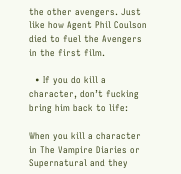the other avengers. Just like how Agent Phil Coulson died to fuel the Avengers in the first film.

  • If you do kill a character, don’t fucking bring him back to life:

When you kill a character in The Vampire Diaries or Supernatural and they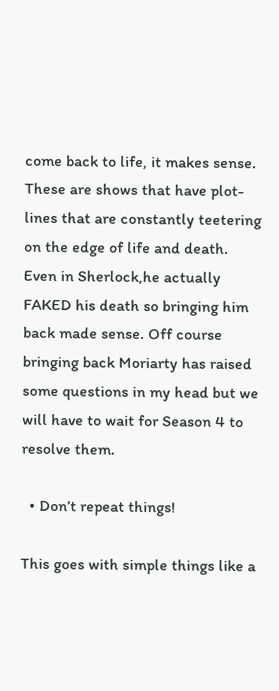come back to life, it makes sense. These are shows that have plot-lines that are constantly teetering on the edge of life and death. Even in Sherlock,he actually FAKED his death so bringing him back made sense. Off course bringing back Moriarty has raised some questions in my head but we will have to wait for Season 4 to resolve them.

  • Don’t repeat things!

This goes with simple things like a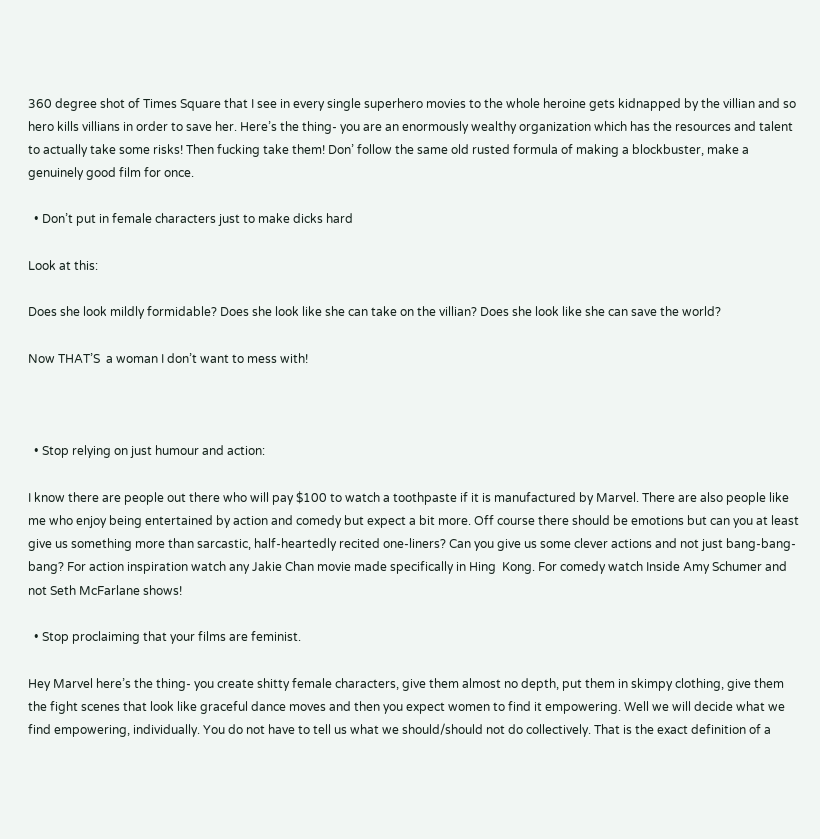360 degree shot of Times Square that I see in every single superhero movies to the whole heroine gets kidnapped by the villian and so hero kills villians in order to save her. Here’s the thing- you are an enormously wealthy organization which has the resources and talent to actually take some risks! Then fucking take them! Don’ follow the same old rusted formula of making a blockbuster, make a genuinely good film for once.

  • Don’t put in female characters just to make dicks hard

Look at this:

Does she look mildly formidable? Does she look like she can take on the villian? Does she look like she can save the world?

Now THAT’S  a woman I don’t want to mess with!



  • Stop relying on just humour and action:

I know there are people out there who will pay $100 to watch a toothpaste if it is manufactured by Marvel. There are also people like me who enjoy being entertained by action and comedy but expect a bit more. Off course there should be emotions but can you at least give us something more than sarcastic, half-heartedly recited one-liners? Can you give us some clever actions and not just bang-bang-bang? For action inspiration watch any Jakie Chan movie made specifically in Hing  Kong. For comedy watch Inside Amy Schumer and not Seth McFarlane shows!

  • Stop proclaiming that your films are feminist.

Hey Marvel here’s the thing- you create shitty female characters, give them almost no depth, put them in skimpy clothing, give them the fight scenes that look like graceful dance moves and then you expect women to find it empowering. Well we will decide what we find empowering, individually. You do not have to tell us what we should/should not do collectively. That is the exact definition of a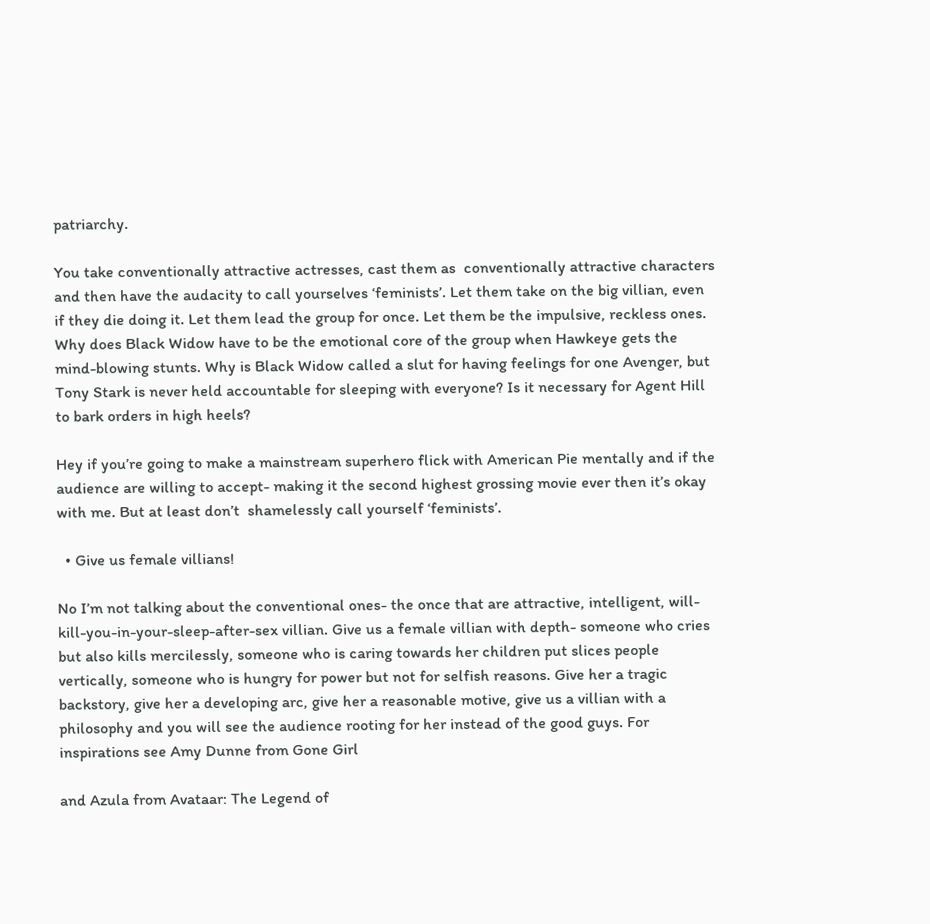patriarchy.

You take conventionally attractive actresses, cast them as  conventionally attractive characters and then have the audacity to call yourselves ‘feminists’. Let them take on the big villian, even if they die doing it. Let them lead the group for once. Let them be the impulsive, reckless ones. Why does Black Widow have to be the emotional core of the group when Hawkeye gets the mind-blowing stunts. Why is Black Widow called a slut for having feelings for one Avenger, but Tony Stark is never held accountable for sleeping with everyone? Is it necessary for Agent Hill to bark orders in high heels?

Hey if you’re going to make a mainstream superhero flick with American Pie mentally and if the audience are willing to accept- making it the second highest grossing movie ever then it’s okay with me. But at least don’t  shamelessly call yourself ‘feminists’.

  • Give us female villians!

No I’m not talking about the conventional ones- the once that are attractive, intelligent, will-kill-you-in-your-sleep-after-sex villian. Give us a female villian with depth- someone who cries but also kills mercilessly, someone who is caring towards her children put slices people vertically, someone who is hungry for power but not for selfish reasons. Give her a tragic backstory, give her a developing arc, give her a reasonable motive, give us a villian with a philosophy and you will see the audience rooting for her instead of the good guys. For inspirations see Amy Dunne from Gone Girl

and Azula from Avataar: The Legend of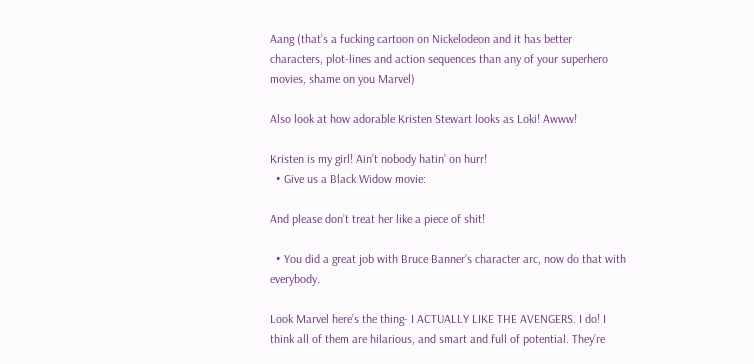Aang (that’s a fucking cartoon on Nickelodeon and it has better characters, plot-lines and action sequences than any of your superhero movies, shame on you Marvel)

Also look at how adorable Kristen Stewart looks as Loki! Awww!

Kristen is my girl! Ain’t nobody hatin’ on hurr!
  • Give us a Black Widow movie:

And please don’t treat her like a piece of shit!

  • You did a great job with Bruce Banner’s character arc, now do that with everybody.

Look Marvel here’s the thing- I ACTUALLY LIKE THE AVENGERS. I do! I think all of them are hilarious, and smart and full of potential. They’re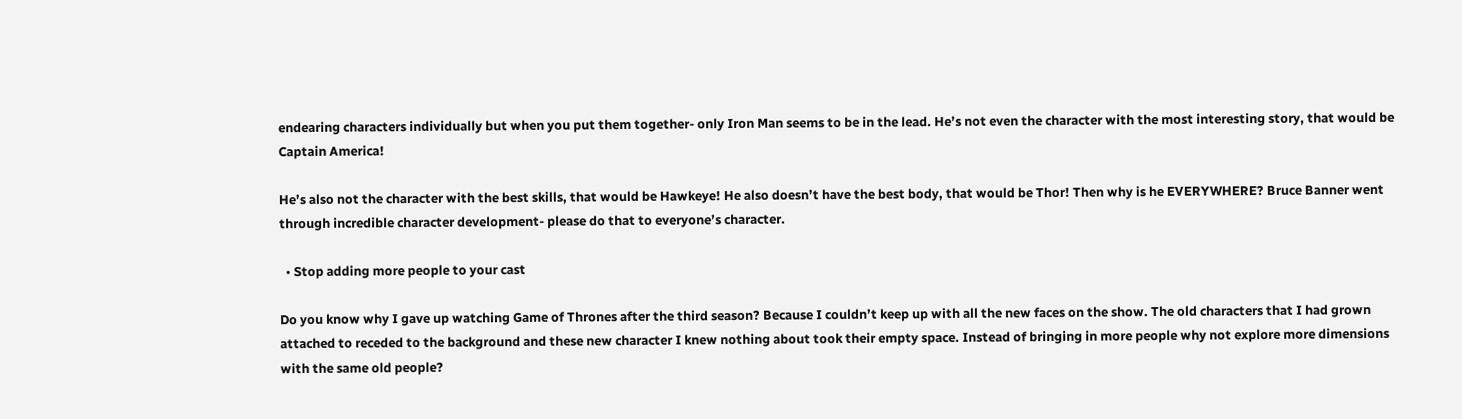endearing characters individually but when you put them together- only Iron Man seems to be in the lead. He’s not even the character with the most interesting story, that would be Captain America!

He’s also not the character with the best skills, that would be Hawkeye! He also doesn’t have the best body, that would be Thor! Then why is he EVERYWHERE? Bruce Banner went through incredible character development- please do that to everyone’s character.

  • Stop adding more people to your cast

Do you know why I gave up watching Game of Thrones after the third season? Because I couldn’t keep up with all the new faces on the show. The old characters that I had grown attached to receded to the background and these new character I knew nothing about took their empty space. Instead of bringing in more people why not explore more dimensions with the same old people?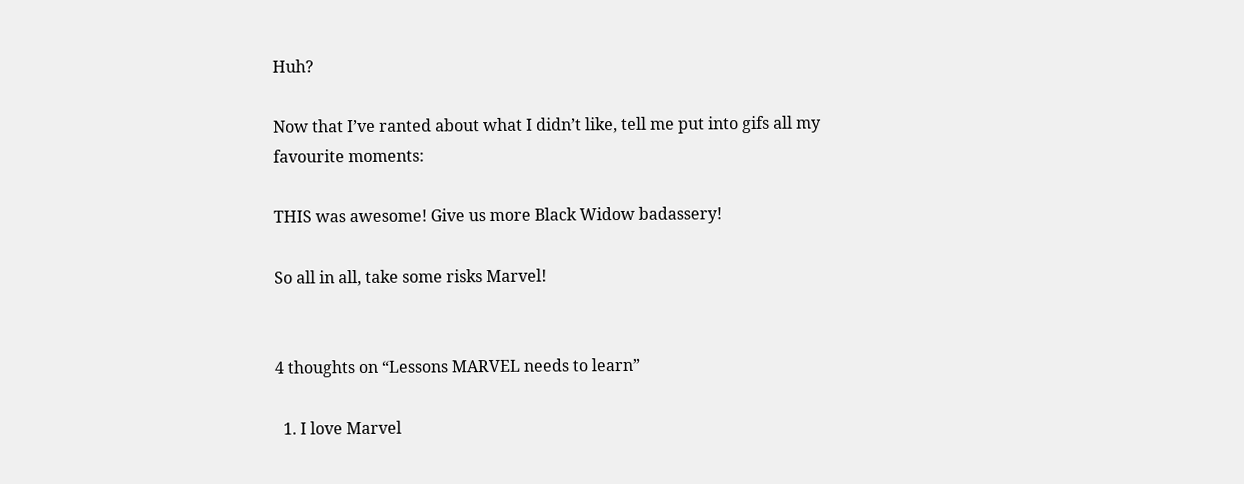Huh?

Now that I’ve ranted about what I didn’t like, tell me put into gifs all my favourite moments:

THIS was awesome! Give us more Black Widow badassery!

So all in all, take some risks Marvel!


4 thoughts on “Lessons MARVEL needs to learn”

  1. I love Marvel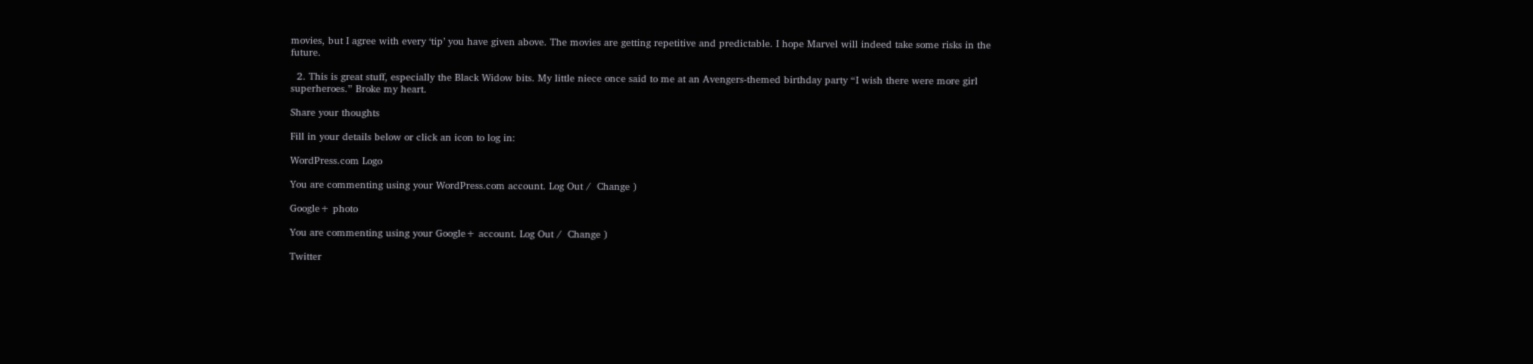movies, but I agree with every ‘tip’ you have given above. The movies are getting repetitive and predictable. I hope Marvel will indeed take some risks in the future.

  2. This is great stuff, especially the Black Widow bits. My little niece once said to me at an Avengers-themed birthday party “I wish there were more girl superheroes.” Broke my heart.

Share your thoughts

Fill in your details below or click an icon to log in:

WordPress.com Logo

You are commenting using your WordPress.com account. Log Out /  Change )

Google+ photo

You are commenting using your Google+ account. Log Out /  Change )

Twitter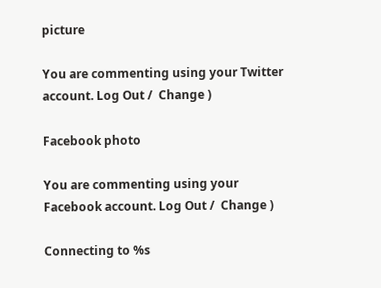picture

You are commenting using your Twitter account. Log Out /  Change )

Facebook photo

You are commenting using your Facebook account. Log Out /  Change )

Connecting to %s